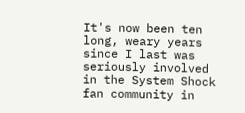It's now been ten long, weary years since I last was seriously involved in the System Shock fan community in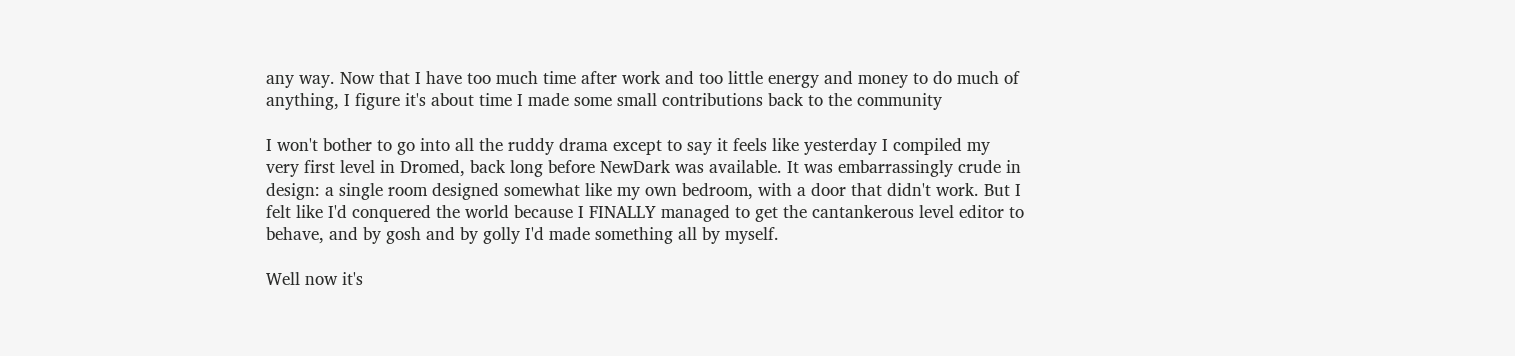any way. Now that I have too much time after work and too little energy and money to do much of anything, I figure it's about time I made some small contributions back to the community

I won't bother to go into all the ruddy drama except to say it feels like yesterday I compiled my very first level in Dromed, back long before NewDark was available. It was embarrassingly crude in design: a single room designed somewhat like my own bedroom, with a door that didn't work. But I felt like I'd conquered the world because I FINALLY managed to get the cantankerous level editor to behave, and by gosh and by golly I'd made something all by myself.

Well now it's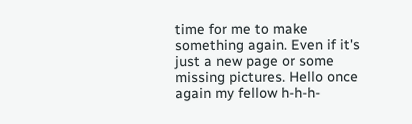time for me to make something again. Even if it's just a new page or some missing pictures. Hello once again my fellow h-h-h-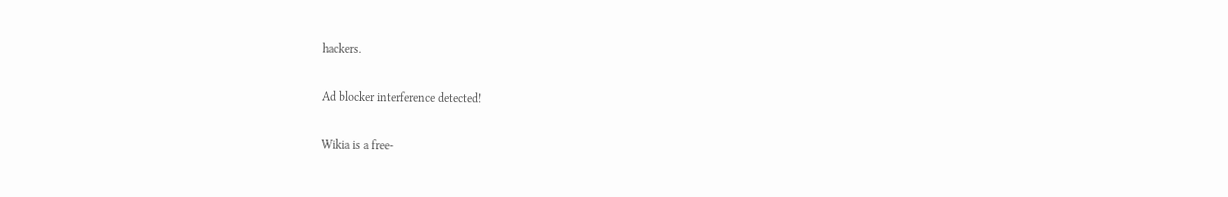hackers.

Ad blocker interference detected!

Wikia is a free-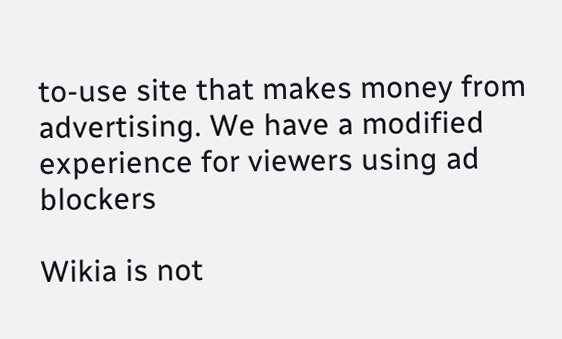to-use site that makes money from advertising. We have a modified experience for viewers using ad blockers

Wikia is not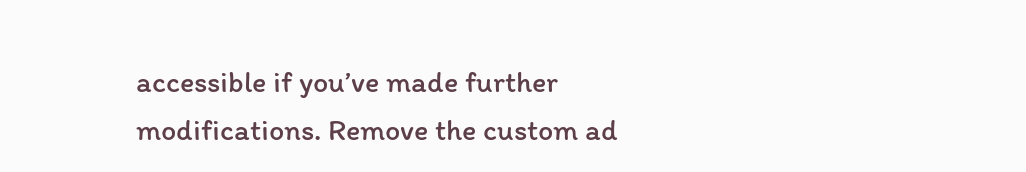accessible if you’ve made further modifications. Remove the custom ad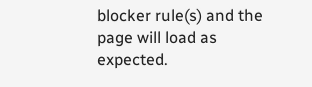blocker rule(s) and the page will load as expected.